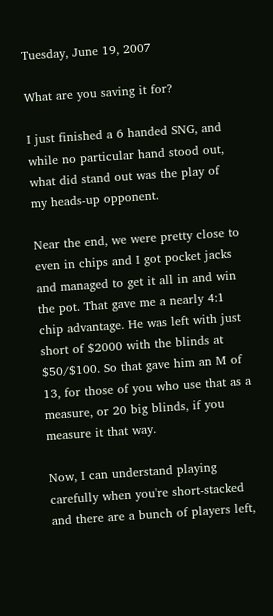Tuesday, June 19, 2007

What are you saving it for?

I just finished a 6 handed SNG, and while no particular hand stood out, what did stand out was the play of my heads-up opponent.

Near the end, we were pretty close to even in chips and I got pocket jacks and managed to get it all in and win the pot. That gave me a nearly 4:1 chip advantage. He was left with just short of $2000 with the blinds at $50/$100. So that gave him an M of 13, for those of you who use that as a measure, or 20 big blinds, if you measure it that way.

Now, I can understand playing carefully when you're short-stacked and there are a bunch of players left,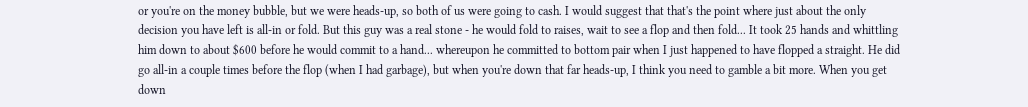or you're on the money bubble, but we were heads-up, so both of us were going to cash. I would suggest that that's the point where just about the only decision you have left is all-in or fold. But this guy was a real stone - he would fold to raises, wait to see a flop and then fold... It took 25 hands and whittling him down to about $600 before he would commit to a hand... whereupon he committed to bottom pair when I just happened to have flopped a straight. He did go all-in a couple times before the flop (when I had garbage), but when you're down that far heads-up, I think you need to gamble a bit more. When you get down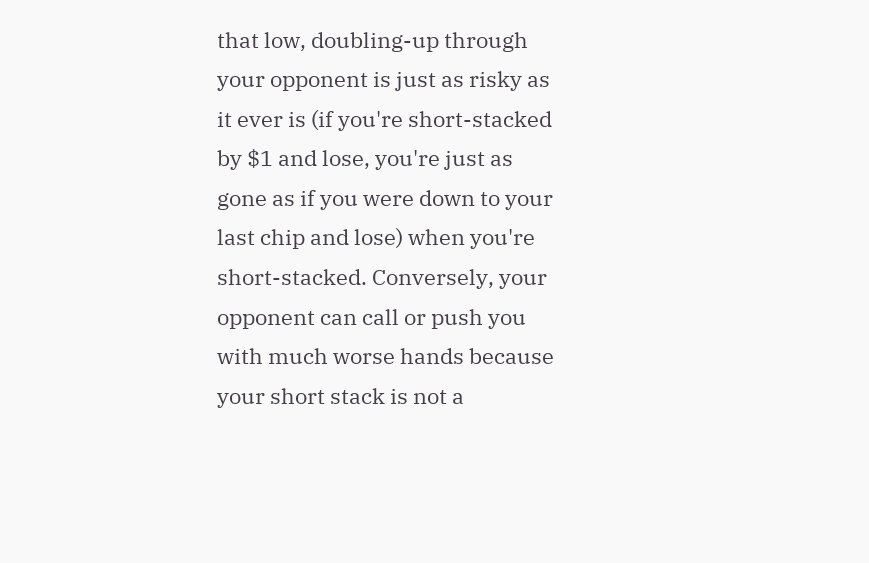that low, doubling-up through your opponent is just as risky as it ever is (if you're short-stacked by $1 and lose, you're just as gone as if you were down to your last chip and lose) when you're short-stacked. Conversely, your opponent can call or push you with much worse hands because your short stack is not a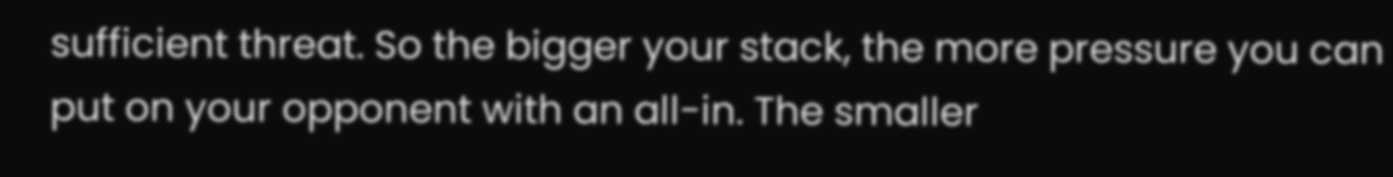sufficient threat. So the bigger your stack, the more pressure you can put on your opponent with an all-in. The smaller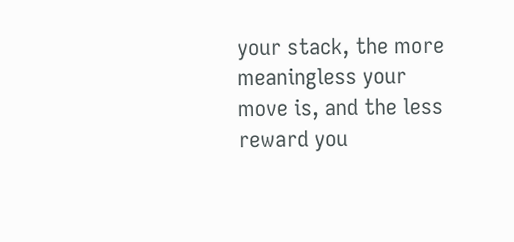your stack, the more meaningless your move is, and the less reward you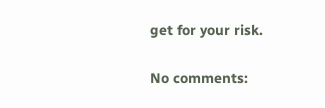get for your risk.

No comments: